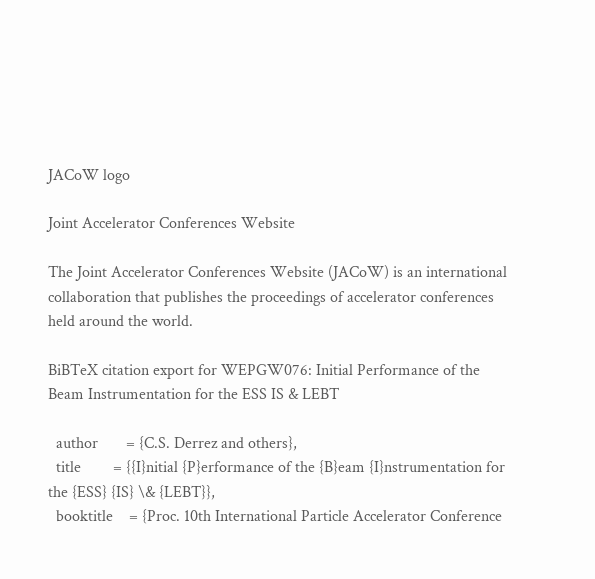JACoW logo

Joint Accelerator Conferences Website

The Joint Accelerator Conferences Website (JACoW) is an international collaboration that publishes the proceedings of accelerator conferences held around the world.

BiBTeX citation export for WEPGW076: Initial Performance of the Beam Instrumentation for the ESS IS & LEBT

  author       = {C.S. Derrez and others},
  title        = {{I}nitial {P}erformance of the {B}eam {I}nstrumentation for the {ESS} {IS} \& {LEBT}},
  booktitle    = {Proc. 10th International Particle Accelerator Conference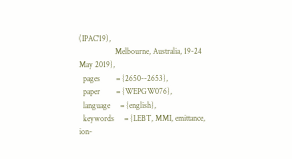(IPAC'19),
                  Melbourne, Australia, 19-24 May 2019},
  pages        = {2650--2653},
  paper        = {WEPGW076},
  language     = {english},
  keywords     = {LEBT, MMI, emittance, ion-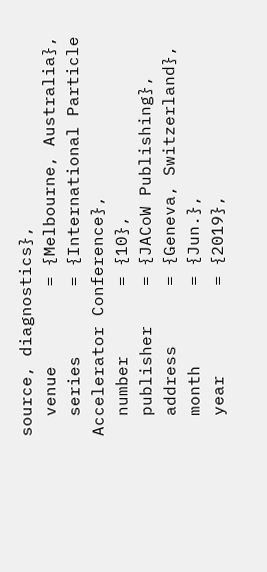source, diagnostics},
  venue        = {Melbourne, Australia},
  series       = {International Particle Accelerator Conference},
  number       = {10},
  publisher    = {JACoW Publishing},
  address      = {Geneva, Switzerland},
  month        = {Jun.},
  year         = {2019},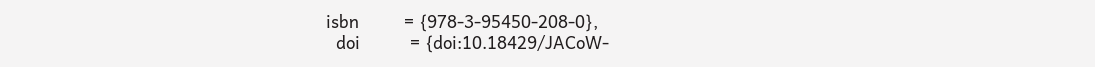isbn         = {978-3-95450-208-0},
  doi          = {doi:10.18429/JACoW-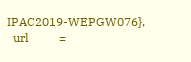IPAC2019-WEPGW076},
  url          =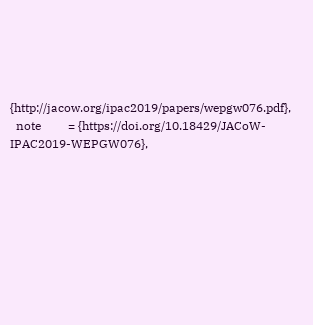{http://jacow.org/ipac2019/papers/wepgw076.pdf},
  note         = {https://doi.org/10.18429/JACoW-IPAC2019-WEPGW076},